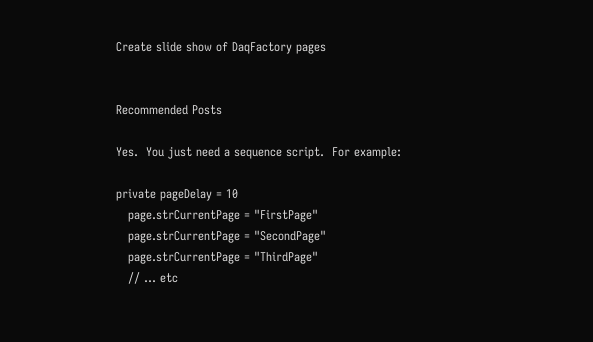Create slide show of DaqFactory pages


Recommended Posts

Yes.  You just need a sequence script.  For example:

private pageDelay = 10
   page.strCurrentPage = "FirstPage"
   page.strCurrentPage = "SecondPage"
   page.strCurrentPage = "ThirdPage"
   // ... etc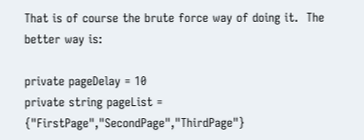That is of course the brute force way of doing it.  The better way is:

private pageDelay = 10
private string pageList = {"FirstPage","SecondPage","ThirdPage"}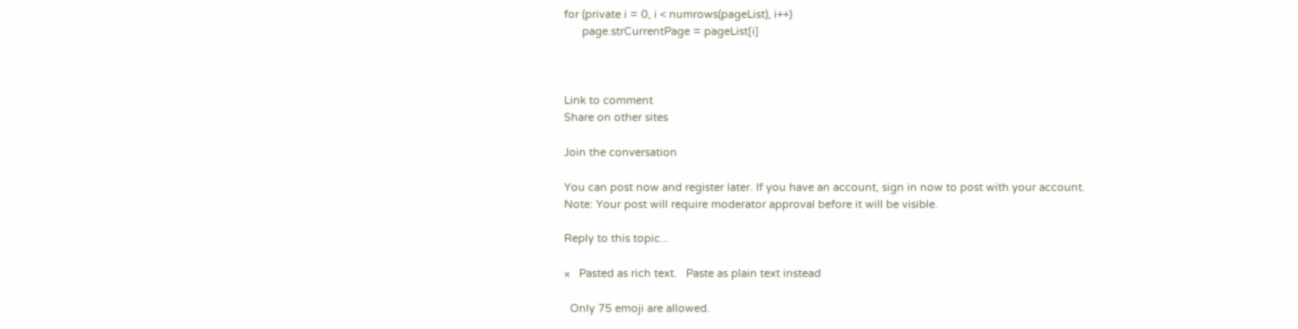for (private i = 0, i < numrows(pageList), i++)
      page.strCurrentPage = pageList[i]



Link to comment
Share on other sites

Join the conversation

You can post now and register later. If you have an account, sign in now to post with your account.
Note: Your post will require moderator approval before it will be visible.

Reply to this topic...

×   Pasted as rich text.   Paste as plain text instead

  Only 75 emoji are allowed.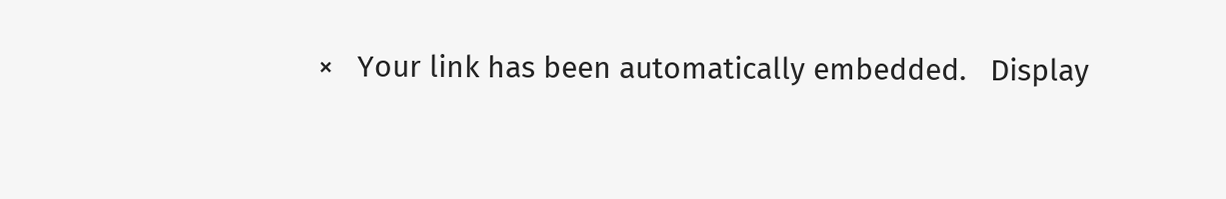×   Your link has been automatically embedded.   Display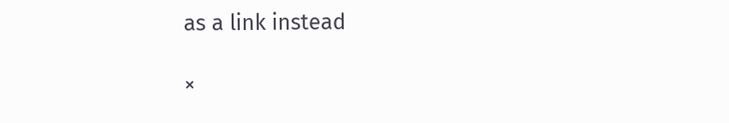as a link instead

×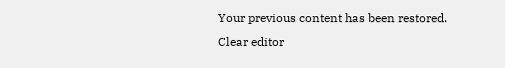Your previous content has been restored.   Clear editor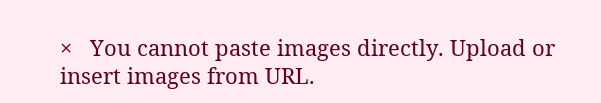×   You cannot paste images directly. Upload or insert images from URL.